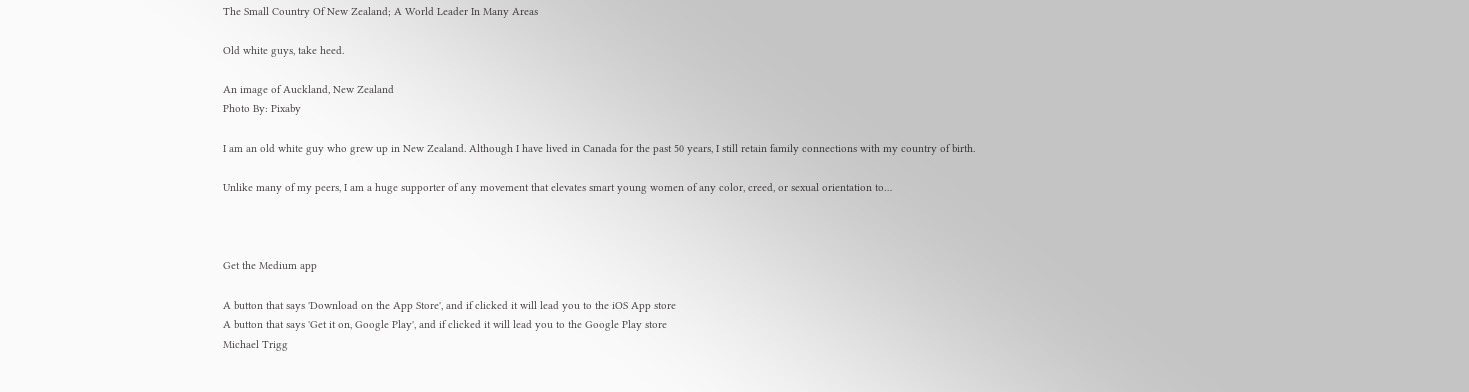The Small Country Of New Zealand; A World Leader In Many Areas

Old white guys, take heed.

An image of Auckland, New Zealand
Photo By: Pixaby

I am an old white guy who grew up in New Zealand. Although I have lived in Canada for the past 50 years, I still retain family connections with my country of birth.

Unlike many of my peers, I am a huge supporter of any movement that elevates smart young women of any color, creed, or sexual orientation to…



Get the Medium app

A button that says 'Download on the App Store', and if clicked it will lead you to the iOS App store
A button that says 'Get it on, Google Play', and if clicked it will lead you to the Google Play store
Michael Trigg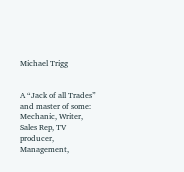Michael Trigg


A “Jack of all Trades” and master of some: Mechanic, Writer, Sales Rep, TV producer, Management,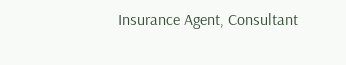Insurance Agent, Consultant